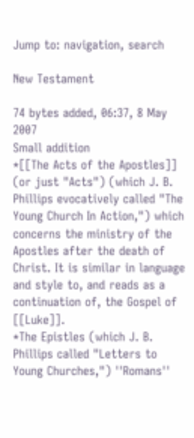Jump to: navigation, search

New Testament

74 bytes added, 06:37, 8 May 2007
Small addition
*[[The Acts of the Apostles]] (or just "Acts") (which J. B. Phillips evocatively called "The Young Church In Action,") which concerns the ministry of the Apostles after the death of Christ. It is similar in language and style to, and reads as a continuation of, the Gospel of [[Luke]].
*The Epistles (which J. B. Phillips called "Letters to Young Churches,") ''Romans''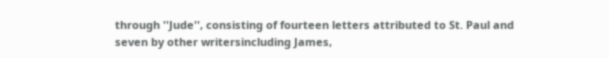through ''Jude'', consisting of fourteen letters attributed to St. Paul and seven by other writersincluding James,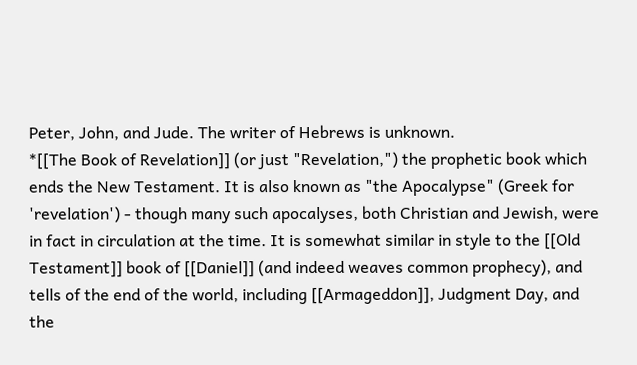Peter, John, and Jude. The writer of Hebrews is unknown.
*[[The Book of Revelation]] (or just "Revelation,") the prophetic book which ends the New Testament. It is also known as "the Apocalypse" (Greek for 'revelation') - though many such apocalyses, both Christian and Jewish, were in fact in circulation at the time. It is somewhat similar in style to the [[Old Testament]] book of [[Daniel]] (and indeed weaves common prophecy), and tells of the end of the world, including [[Armageddon]], Judgment Day, and the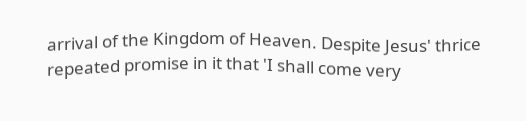arrival of the Kingdom of Heaven. Despite Jesus' thrice repeated promise in it that 'I shall come very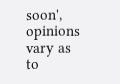soon', opinions vary as to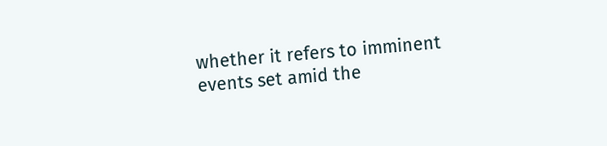whether it refers to imminent events set amid the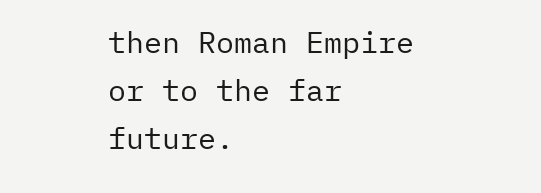then Roman Empire or to the far future.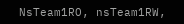NsTeam1RO, nsTeam1RW,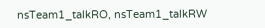nsTeam1_talkRO, nsTeam1_talkRW